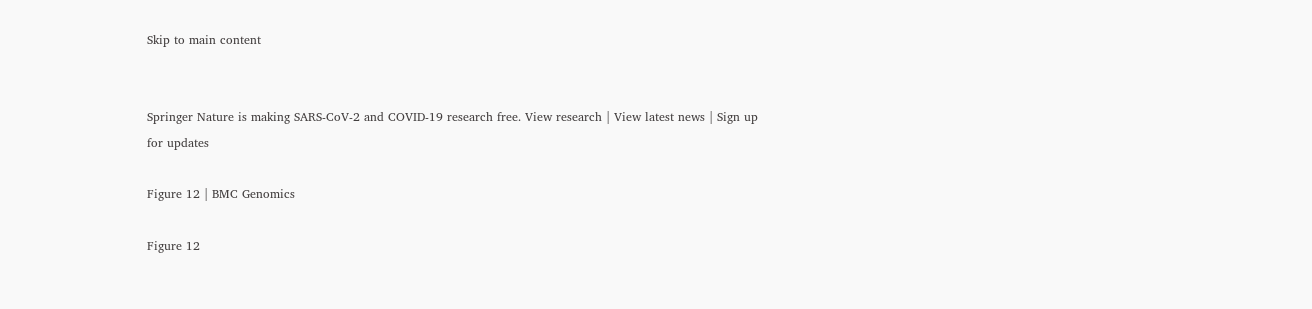Skip to main content


Springer Nature is making SARS-CoV-2 and COVID-19 research free. View research | View latest news | Sign up for updates

Figure 12 | BMC Genomics

Figure 12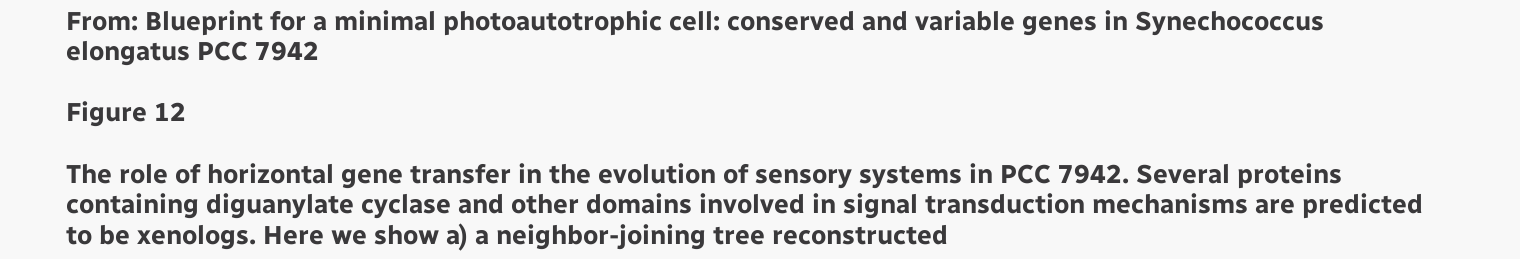From: Blueprint for a minimal photoautotrophic cell: conserved and variable genes in Synechococcus elongatus PCC 7942

Figure 12

The role of horizontal gene transfer in the evolution of sensory systems in PCC 7942. Several proteins containing diguanylate cyclase and other domains involved in signal transduction mechanisms are predicted to be xenologs. Here we show a) a neighbor-joining tree reconstructed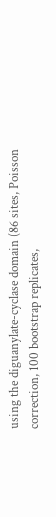using the diguanylate-cyclase domain (86 sites, Poisson correction, 100 bootstrap replicates,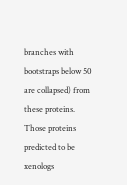branches with bootstraps below 50 are collapsed) from these proteins. Those proteins predicted to be xenologs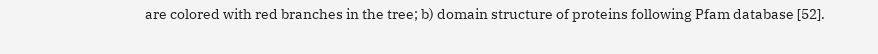are colored with red branches in the tree; b) domain structure of proteins following Pfam database [52].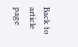Back to article page